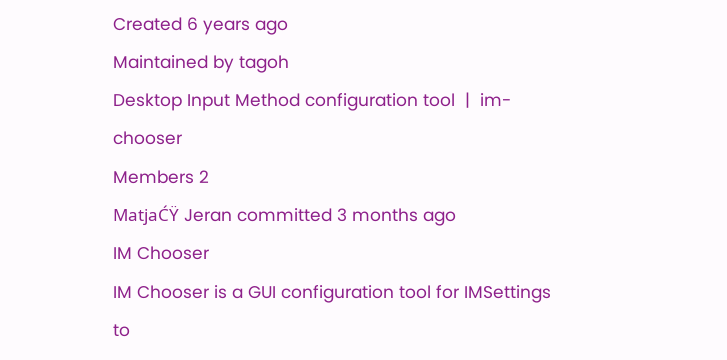Created 6 years ago
Maintained by tagoh
Desktop Input Method configuration tool  |  im-chooser
Members 2
MatjaĆŸ Jeran committed 3 months ago
IM Chooser
IM Chooser is a GUI configuration tool for IMSettings to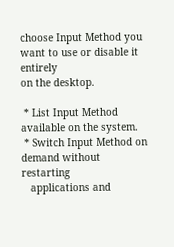choose Input Method you want to use or disable it entirely
on the desktop.

 * List Input Method available on the system.
 * Switch Input Method on demand without restarting
   applications and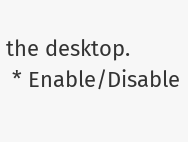the desktop.
 * Enable/Disable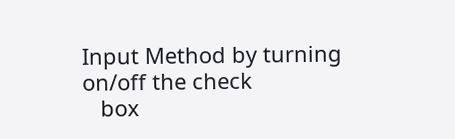Input Method by turning on/off the check
   box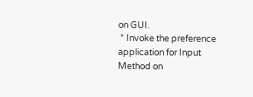on GUI.
 * Invoke the preference application for Input Method on